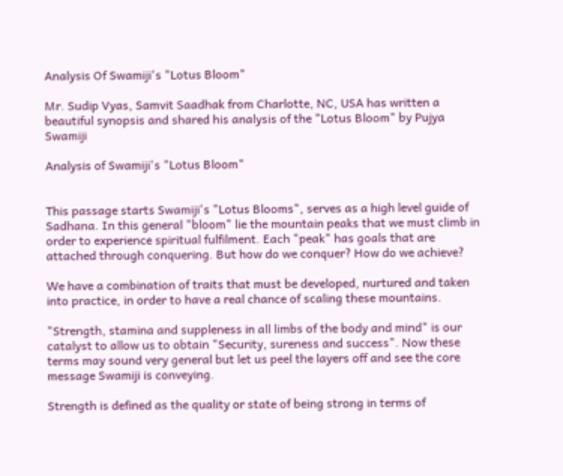Analysis Of Swamiji's "Lotus Bloom"

Mr. Sudip Vyas, Samvit Saadhak from Charlotte, NC, USA has written a beautiful synopsis and shared his analysis of the "Lotus Bloom" by Pujya Swamiji

Analysis of Swamiji's "Lotus Bloom"


This passage starts Swamiji's "Lotus Blooms", serves as a high level guide of Sadhana. In this general "bloom" lie the mountain peaks that we must climb in order to experience spiritual fulfilment. Each "peak" has goals that are attached through conquering. But how do we conquer? How do we achieve?

We have a combination of traits that must be developed, nurtured and taken into practice, in order to have a real chance of scaling these mountains.

"Strength, stamina and suppleness in all limbs of the body and mind" is our catalyst to allow us to obtain "Security, sureness and success". Now these terms may sound very general but let us peel the layers off and see the core message Swamiji is conveying.

Strength is defined as the quality or state of being strong in terms of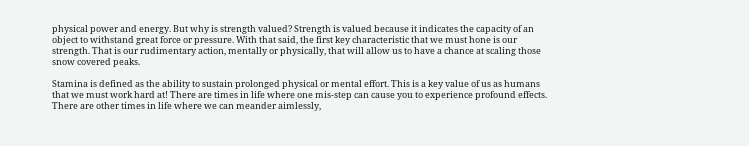physical power and energy. But why is strength valued? Strength is valued because it indicates the capacity of an object to withstand great force or pressure. With that said, the first key characteristic that we must hone is our strength. That is our rudimentary action, mentally or physically, that will allow us to have a chance at scaling those snow covered peaks.

Stamina is defined as the ability to sustain prolonged physical or mental effort. This is a key value of us as humans that we must work hard at! There are times in life where one mis-step can cause you to experience profound effects. There are other times in life where we can meander aimlessly,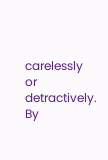carelessly or detractively. By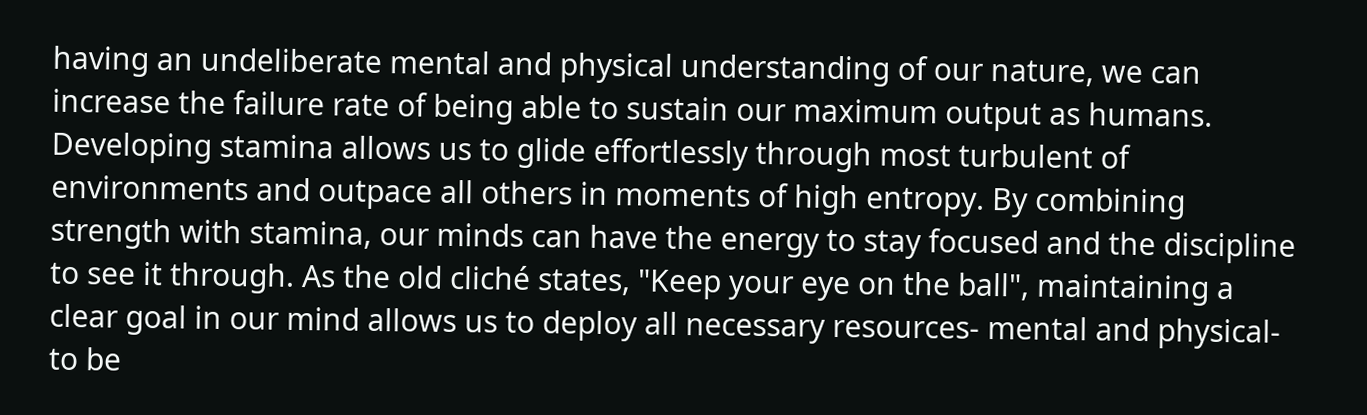having an undeliberate mental and physical understanding of our nature, we can increase the failure rate of being able to sustain our maximum output as humans. Developing stamina allows us to glide effortlessly through most turbulent of environments and outpace all others in moments of high entropy. By combining strength with stamina, our minds can have the energy to stay focused and the discipline to see it through. As the old cliché states, "Keep your eye on the ball", maintaining a clear goal in our mind allows us to deploy all necessary resources- mental and physical- to be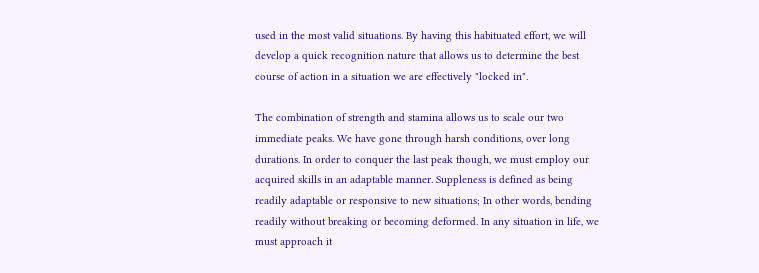used in the most valid situations. By having this habituated effort, we will develop a quick recognition nature that allows us to determine the best course of action in a situation we are effectively "locked in".

The combination of strength and stamina allows us to scale our two immediate peaks. We have gone through harsh conditions, over long durations. In order to conquer the last peak though, we must employ our acquired skills in an adaptable manner. Suppleness is defined as being readily adaptable or responsive to new situations; In other words, bending readily without breaking or becoming deformed. In any situation in life, we must approach it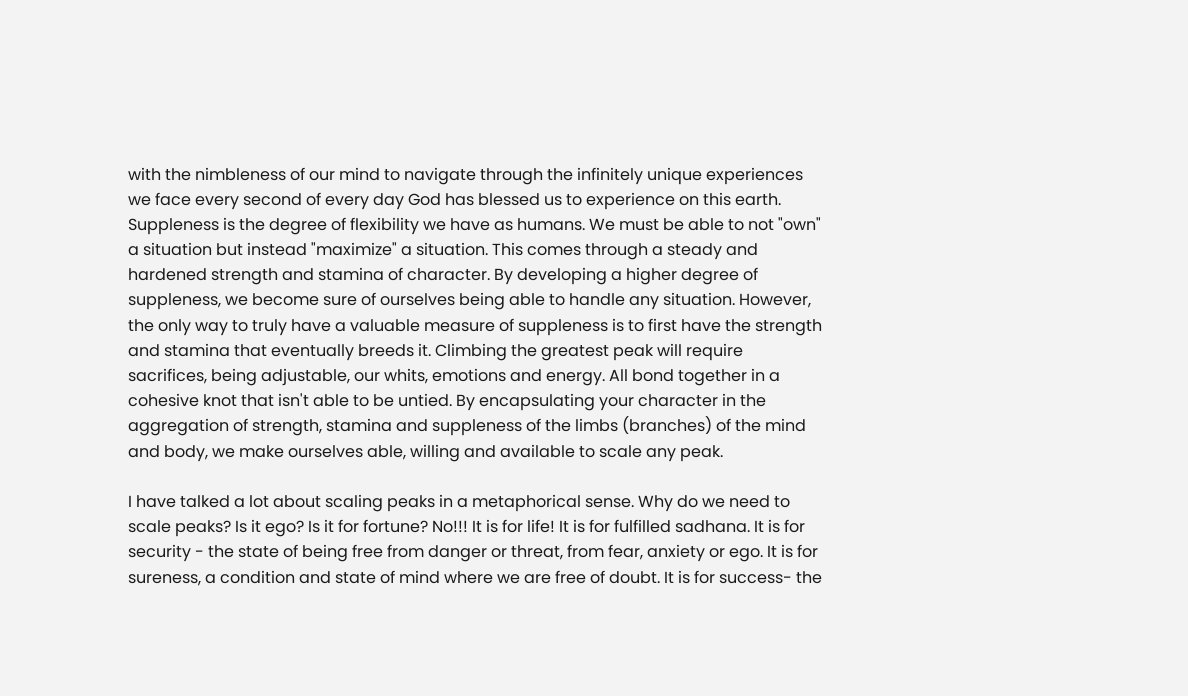with the nimbleness of our mind to navigate through the infinitely unique experiences we face every second of every day God has blessed us to experience on this earth. Suppleness is the degree of flexibility we have as humans. We must be able to not "own" a situation but instead "maximize" a situation. This comes through a steady and hardened strength and stamina of character. By developing a higher degree of suppleness, we become sure of ourselves being able to handle any situation. However, the only way to truly have a valuable measure of suppleness is to first have the strength and stamina that eventually breeds it. Climbing the greatest peak will require sacrifices, being adjustable, our whits, emotions and energy. All bond together in a cohesive knot that isn't able to be untied. By encapsulating your character in the aggregation of strength, stamina and suppleness of the limbs (branches) of the mind and body, we make ourselves able, willing and available to scale any peak.

I have talked a lot about scaling peaks in a metaphorical sense. Why do we need to scale peaks? Is it ego? Is it for fortune? No!!! It is for life! It is for fulfilled sadhana. It is for security - the state of being free from danger or threat, from fear, anxiety or ego. It is for sureness, a condition and state of mind where we are free of doubt. It is for success- the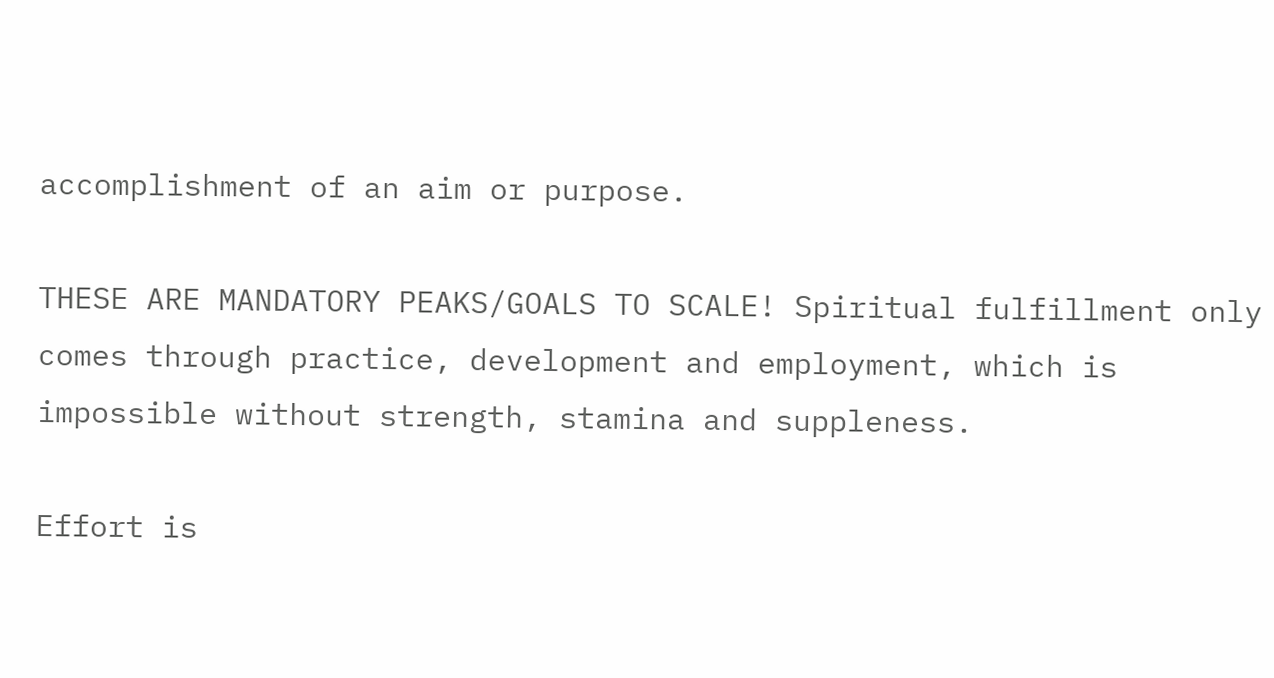accomplishment of an aim or purpose.

THESE ARE MANDATORY PEAKS/GOALS TO SCALE! Spiritual fulfillment only comes through practice, development and employment, which is impossible without strength, stamina and suppleness.

Effort is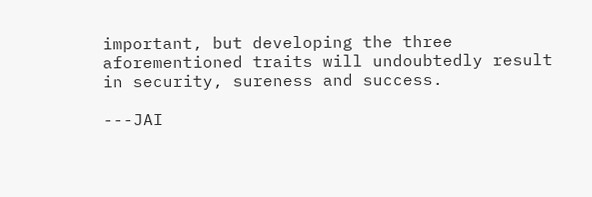important, but developing the three aforementioned traits will undoubtedly result in security, sureness and success.

---JAI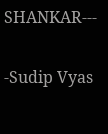SHANKAR---

-Sudip Vyas